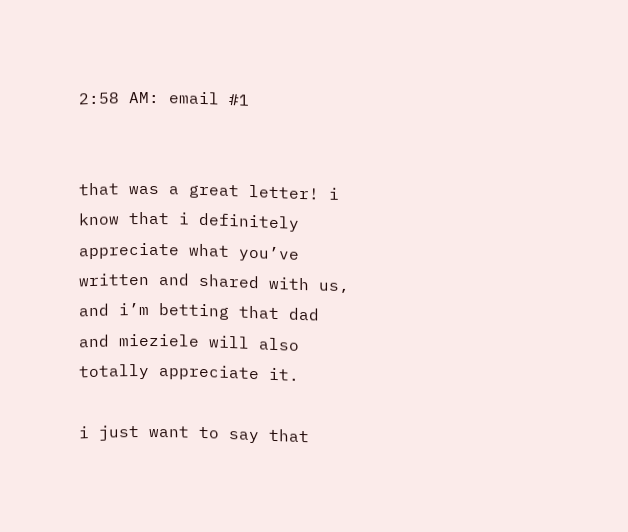2:58 AM: email #1


that was a great letter! i know that i definitely appreciate what you’ve written and shared with us, and i’m betting that dad and mieziele will also totally appreciate it.

i just want to say that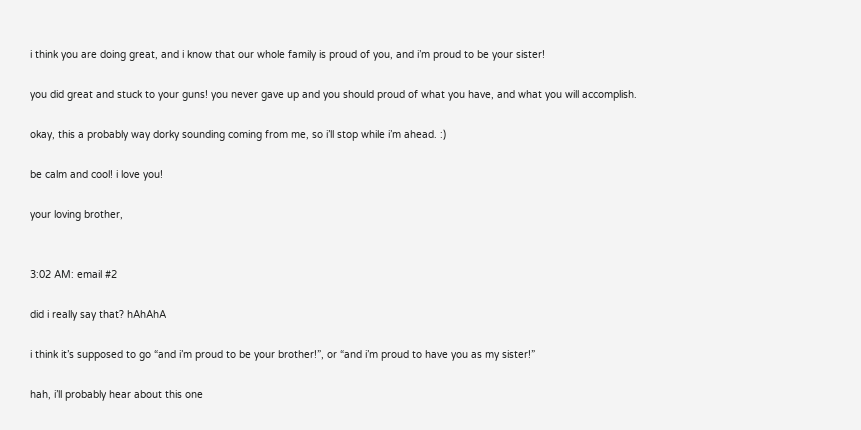i think you are doing great, and i know that our whole family is proud of you, and i’m proud to be your sister!

you did great and stuck to your guns! you never gave up and you should proud of what you have, and what you will accomplish.

okay, this a probably way dorky sounding coming from me, so i’ll stop while i’m ahead. :)

be calm and cool! i love you!

your loving brother,


3:02 AM: email #2

did i really say that? hAhAhA

i think it’s supposed to go “and i’m proud to be your brother!”, or “and i’m proud to have you as my sister!”

hah, i’ll probably hear about this one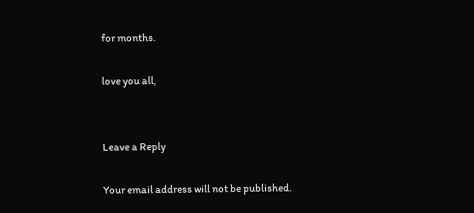for months.

love you all,


Leave a Reply

Your email address will not be published.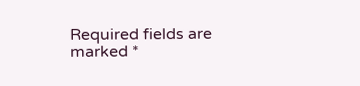Required fields are marked *